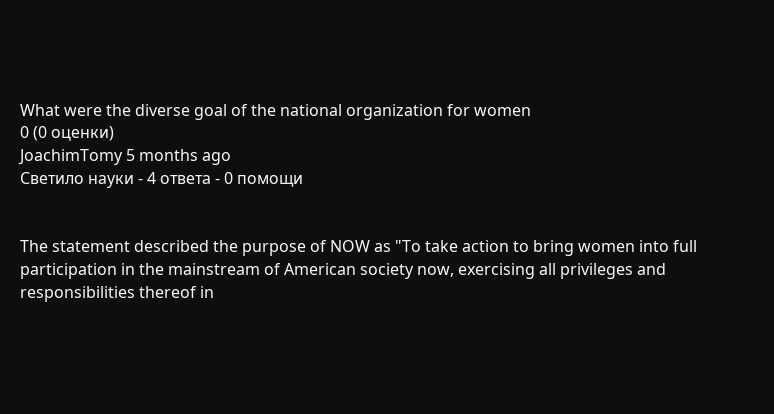What were the diverse goal of the national organization for women
0 (0 оценки)
JoachimTomy 5 months ago
Светило науки - 4 ответа - 0 помощи


The statement described the purpose of NOW as "To take action to bring women into full participation in the mainstream of American society now, exercising all privileges and responsibilities thereof in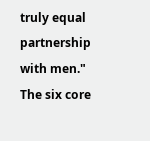truly equal partnership with men." The six core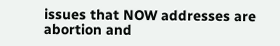issues that NOW addresses are abortion and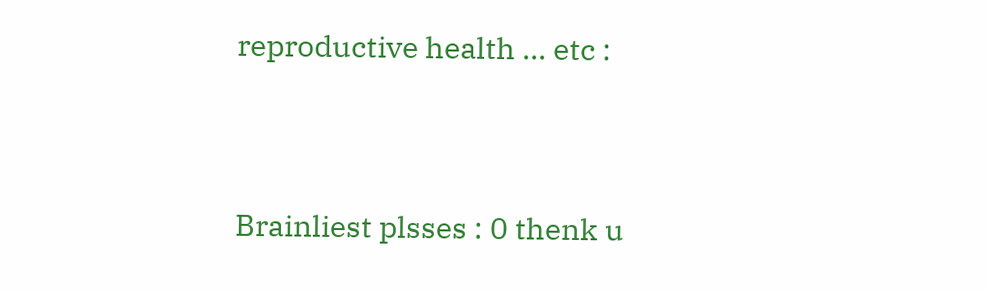reproductive health ... etc :


Brainliest plsses : 0 thenk u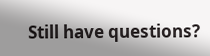Still have questions?